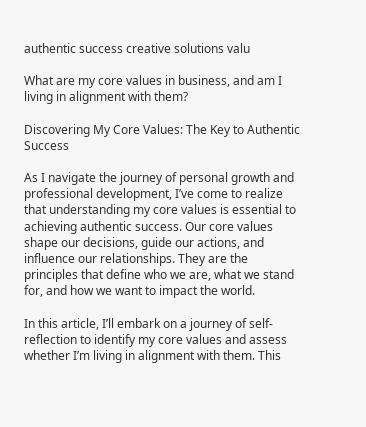authentic success creative solutions valu

What are my core values in business, and am I living in alignment with them?

Discovering My Core Values: The Key to Authentic Success

As I navigate the journey of personal growth and professional development, I’ve come to realize that understanding my core values is essential to achieving authentic success. Our core values shape our decisions, guide our actions, and influence our relationships. They are the principles that define who we are, what we stand for, and how we want to impact the world.

In this article, I’ll embark on a journey of self-reflection to identify my core values and assess whether I’m living in alignment with them. This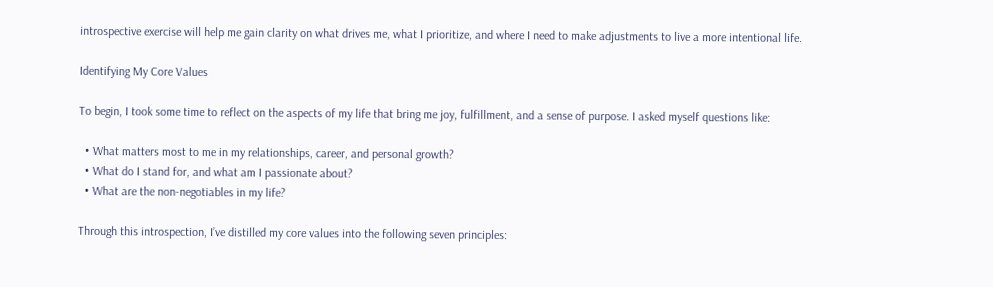introspective exercise will help me gain clarity on what drives me, what I prioritize, and where I need to make adjustments to live a more intentional life.

Identifying My Core Values

To begin, I took some time to reflect on the aspects of my life that bring me joy, fulfillment, and a sense of purpose. I asked myself questions like:

  • What matters most to me in my relationships, career, and personal growth?
  • What do I stand for, and what am I passionate about?
  • What are the non-negotiables in my life?

Through this introspection, I’ve distilled my core values into the following seven principles: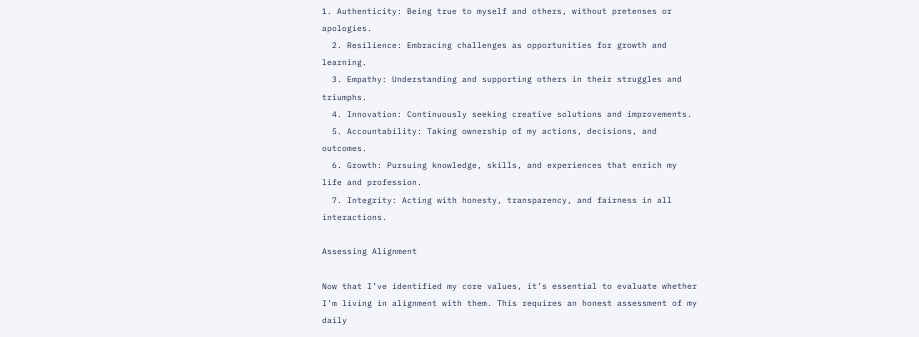1. Authenticity: Being true to myself and others, without pretenses or apologies.
  2. Resilience: Embracing challenges as opportunities for growth and learning.
  3. Empathy: Understanding and supporting others in their struggles and triumphs.
  4. Innovation: Continuously seeking creative solutions and improvements.
  5. Accountability: Taking ownership of my actions, decisions, and outcomes.
  6. Growth: Pursuing knowledge, skills, and experiences that enrich my life and profession.
  7. Integrity: Acting with honesty, transparency, and fairness in all interactions.

Assessing Alignment

Now that I’ve identified my core values, it’s essential to evaluate whether I’m living in alignment with them. This requires an honest assessment of my daily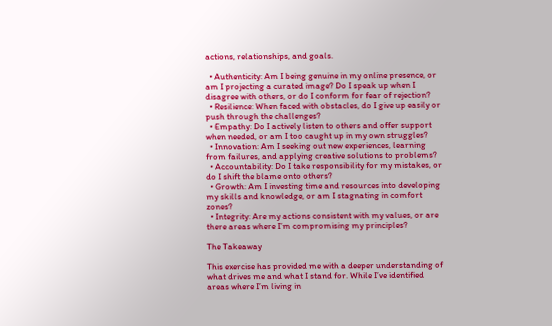actions, relationships, and goals.

  • Authenticity: Am I being genuine in my online presence, or am I projecting a curated image? Do I speak up when I disagree with others, or do I conform for fear of rejection?
  • Resilience: When faced with obstacles, do I give up easily or push through the challenges?
  • Empathy: Do I actively listen to others and offer support when needed, or am I too caught up in my own struggles?
  • Innovation: Am I seeking out new experiences, learning from failures, and applying creative solutions to problems?
  • Accountability: Do I take responsibility for my mistakes, or do I shift the blame onto others?
  • Growth: Am I investing time and resources into developing my skills and knowledge, or am I stagnating in comfort zones?
  • Integrity: Are my actions consistent with my values, or are there areas where I’m compromising my principles?

The Takeaway

This exercise has provided me with a deeper understanding of what drives me and what I stand for. While I’ve identified areas where I’m living in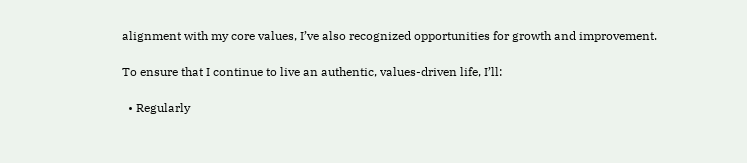alignment with my core values, I’ve also recognized opportunities for growth and improvement.

To ensure that I continue to live an authentic, values-driven life, I’ll:

  • Regularly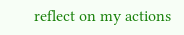reflect on my actions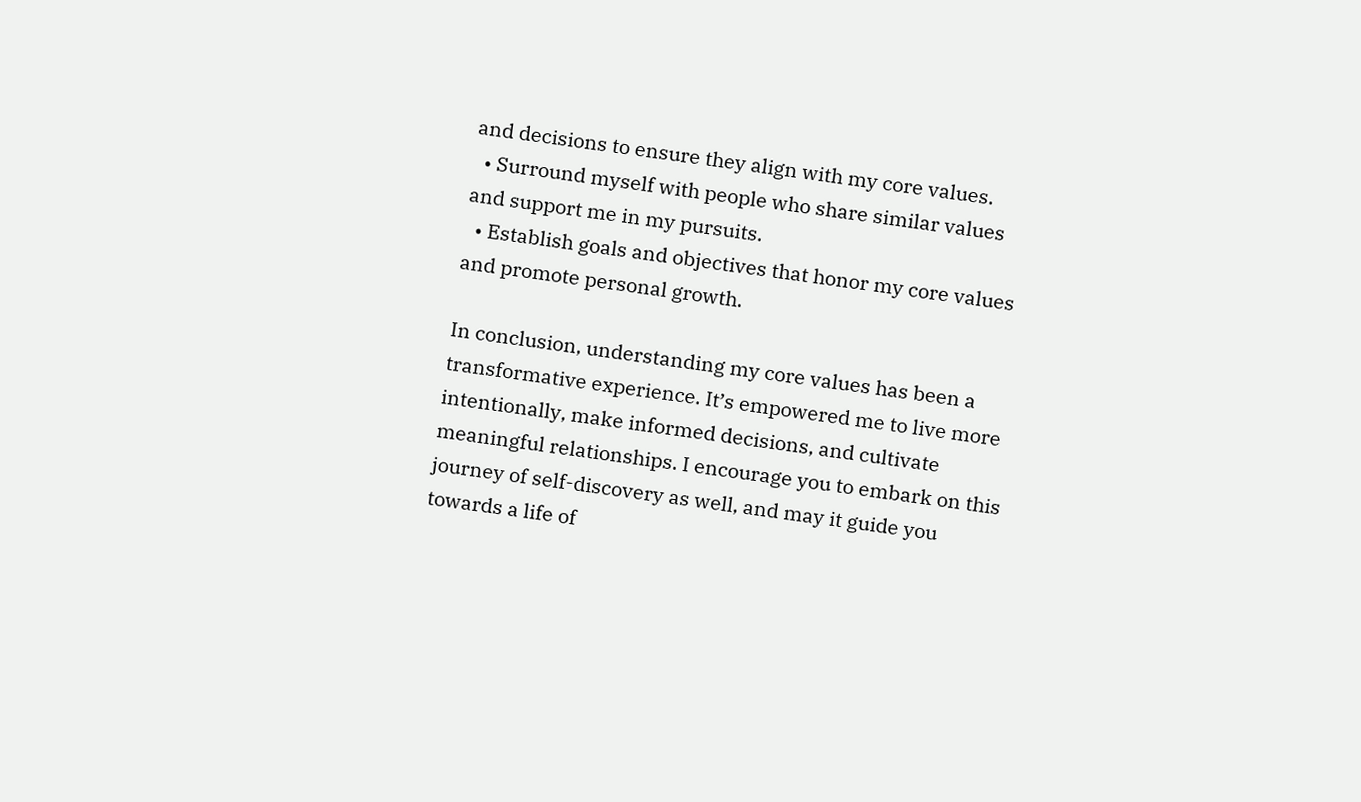and decisions to ensure they align with my core values.
  • Surround myself with people who share similar values and support me in my pursuits.
  • Establish goals and objectives that honor my core values and promote personal growth.

In conclusion, understanding my core values has been a transformative experience. It’s empowered me to live more intentionally, make informed decisions, and cultivate meaningful relationships. I encourage you to embark on this journey of self-discovery as well, and may it guide you towards a life of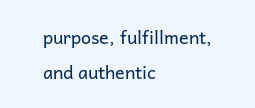purpose, fulfillment, and authentic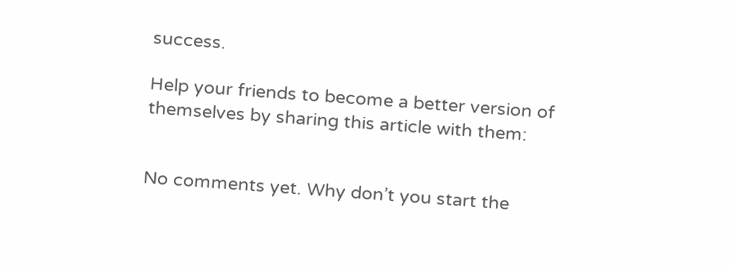success.

Help your friends to become a better version of themselves by sharing this article with them:


No comments yet. Why don’t you start the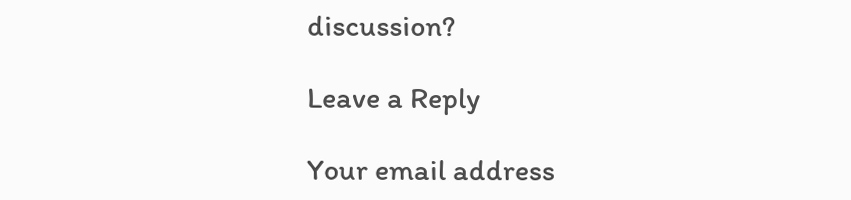discussion?

Leave a Reply

Your email address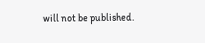will not be published.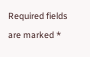Required fields are marked *